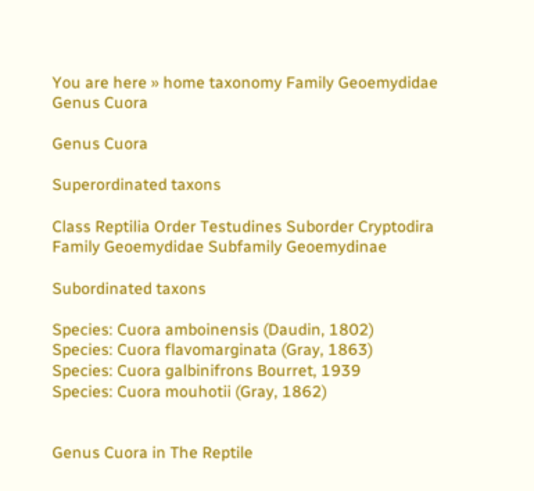You are here » home taxonomy Family Geoemydidae Genus Cuora

Genus Cuora

Superordinated taxons

Class Reptilia Order Testudines Suborder Cryptodira Family Geoemydidae Subfamily Geoemydinae

Subordinated taxons

Species: Cuora amboinensis (Daudin, 1802)
Species: Cuora flavomarginata (Gray, 1863)
Species: Cuora galbinifrons Bourret, 1939
Species: Cuora mouhotii (Gray, 1862)


Genus Cuora in The Reptile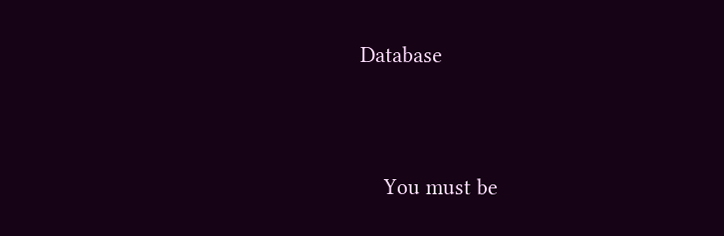Database




    You must be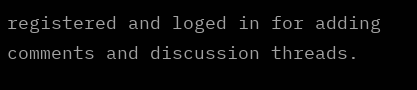registered and loged in for adding comments and discussion threads.